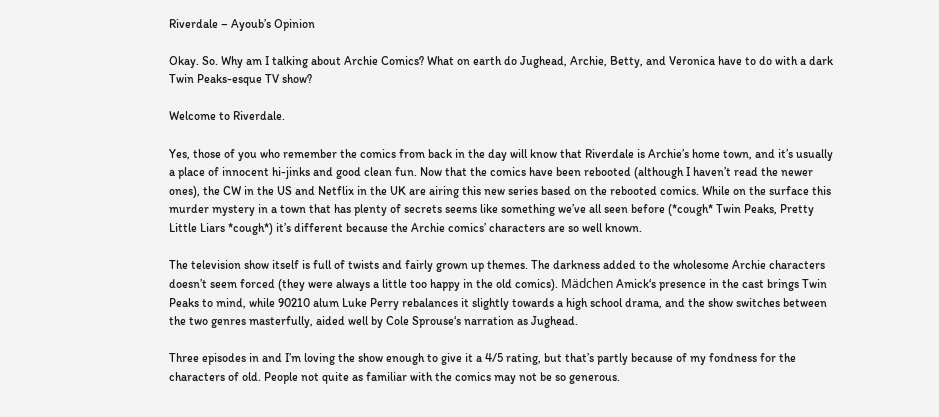Riverdale – Ayoub’s Opinion

Okay. So. Why am I talking about Archie Comics? What on earth do Jughead, Archie, Betty, and Veronica have to do with a dark Twin Peaks-esque TV show?

Welcome to Riverdale.

Yes, those of you who remember the comics from back in the day will know that Riverdale is Archie’s home town, and it’s usually a place of innocent hi-jinks and good clean fun. Now that the comics have been rebooted (although I haven’t read the newer ones), the CW in the US and Netflix in the UK are airing this new series based on the rebooted comics. While on the surface this murder mystery in a town that has plenty of secrets seems like something we’ve all seen before (*cough* Twin Peaks, Pretty Little Liars *cough*) it’s different because the Archie comics’ characters are so well known.

The television show itself is full of twists and fairly grown up themes. The darkness added to the wholesome Archie characters doesn’t seem forced (they were always a little too happy in the old comics). Mädchen Amick‘s presence in the cast brings Twin Peaks to mind, while 90210 alum Luke Perry rebalances it slightly towards a high school drama, and the show switches between the two genres masterfully, aided well by Cole Sprouse‘s narration as Jughead.

Three episodes in and I’m loving the show enough to give it a 4/5 rating, but that’s partly because of my fondness for the characters of old. People not quite as familiar with the comics may not be so generous.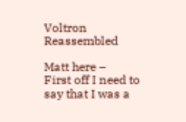Voltron Reassembled

Matt here –
First off I need to say that I was a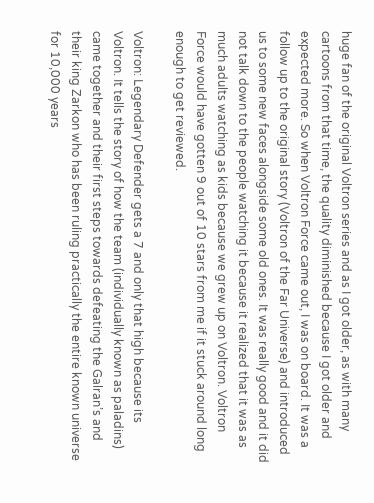huge fan of the original Voltron series and as I got older, as with many cartoons from that time, the quality diminished because I got older and expected more. So when Voltron Force came out, I was on board. It was a follow up to the original story (Voltron of the Far Universe) and introduced us to some new faces alongside some old ones. It was really good and it did not talk down to the people watching it because it realized that it was as much adults watching as kids because we grew up on Voltron. Voltron Force would have gotten 9 out of 10 stars from me if it stuck around long enough to get reviewed.

Voltron: Legendary Defender gets a 7 and only that high because its Voltron. It tells the story of how the team (individually known as paladins) came together and their first steps towards defeating the Galran’s and their king Zarkon who has been ruling practically the entire known universe for 10,000 years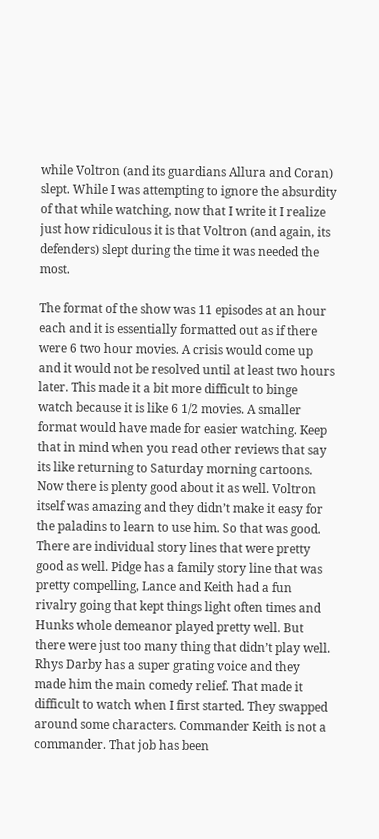while Voltron (and its guardians Allura and Coran) slept. While I was attempting to ignore the absurdity of that while watching, now that I write it I realize just how ridiculous it is that Voltron (and again, its defenders) slept during the time it was needed the most.

The format of the show was 11 episodes at an hour each and it is essentially formatted out as if there were 6 two hour movies. A crisis would come up and it would not be resolved until at least two hours later. This made it a bit more difficult to binge watch because it is like 6 1/2 movies. A smaller format would have made for easier watching. Keep that in mind when you read other reviews that say its like returning to Saturday morning cartoons.
Now there is plenty good about it as well. Voltron itself was amazing and they didn’t make it easy for the paladins to learn to use him. So that was good. There are individual story lines that were pretty good as well. Pidge has a family story line that was pretty compelling, Lance and Keith had a fun rivalry going that kept things light often times and Hunks whole demeanor played pretty well. But there were just too many thing that didn’t play well. Rhys Darby has a super grating voice and they made him the main comedy relief. That made it difficult to watch when I first started. They swapped around some characters. Commander Keith is not a commander. That job has been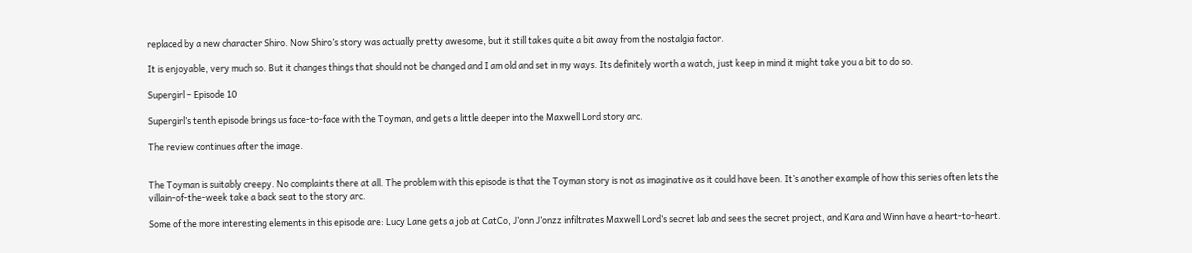replaced by a new character Shiro. Now Shiro’s story was actually pretty awesome, but it still takes quite a bit away from the nostalgia factor.

It is enjoyable, very much so. But it changes things that should not be changed and I am old and set in my ways. Its definitely worth a watch, just keep in mind it might take you a bit to do so.

Supergirl – Episode 10

Supergirl’s tenth episode brings us face-to-face with the Toyman, and gets a little deeper into the Maxwell Lord story arc.

The review continues after the image.


The Toyman is suitably creepy. No complaints there at all. The problem with this episode is that the Toyman story is not as imaginative as it could have been. It’s another example of how this series often lets the villain-of-the-week take a back seat to the story arc.

Some of the more interesting elements in this episode are: Lucy Lane gets a job at CatCo, J’onn J’onzz infiltrates Maxwell Lord’s secret lab and sees the secret project, and Kara and Winn have a heart-to-heart.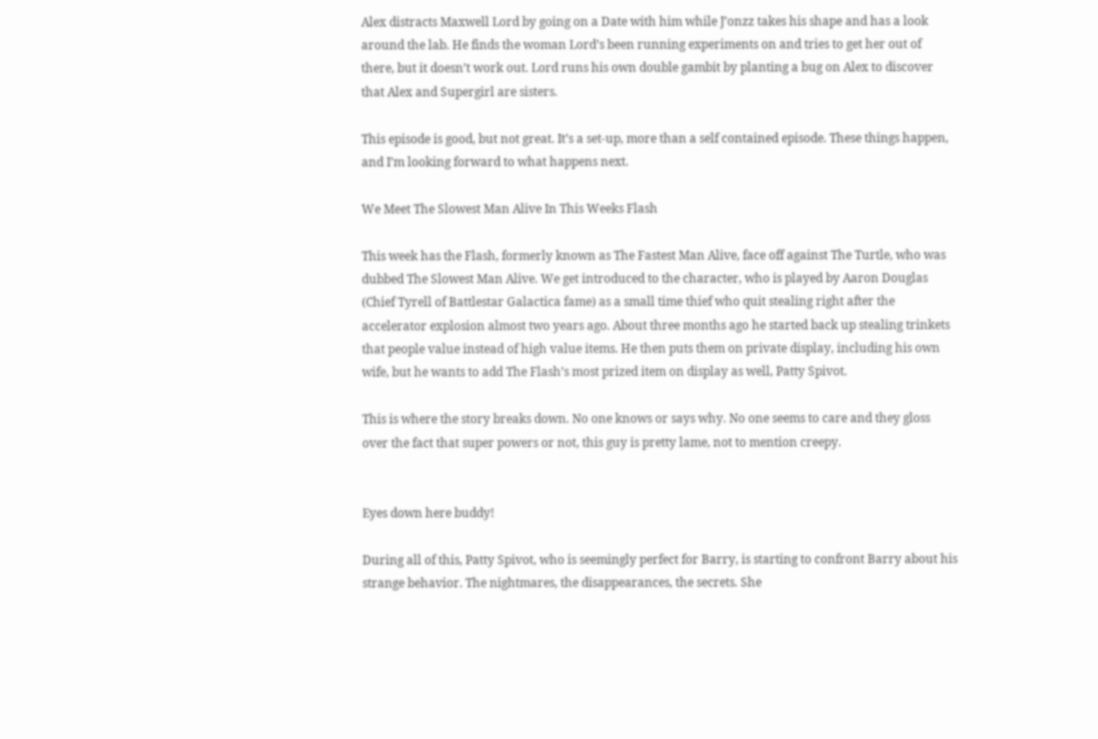Alex distracts Maxwell Lord by going on a Date with him while J’onzz takes his shape and has a look around the lab. He finds the woman Lord’s been running experiments on and tries to get her out of there, but it doesn’t work out. Lord runs his own double gambit by planting a bug on Alex to discover that Alex and Supergirl are sisters.

This episode is good, but not great. It’s a set-up, more than a self contained episode. These things happen, and I’m looking forward to what happens next.

We Meet The Slowest Man Alive In This Weeks Flash

This week has the Flash, formerly known as The Fastest Man Alive, face off against The Turtle, who was dubbed The Slowest Man Alive. We get introduced to the character, who is played by Aaron Douglas (Chief Tyrell of Battlestar Galactica fame) as a small time thief who quit stealing right after the accelerator explosion almost two years ago. About three months ago he started back up stealing trinkets that people value instead of high value items. He then puts them on private display, including his own wife, but he wants to add The Flash’s most prized item on display as well, Patty Spivot.

This is where the story breaks down. No one knows or says why. No one seems to care and they gloss over the fact that super powers or not, this guy is pretty lame, not to mention creepy.


Eyes down here buddy!

During all of this, Patty Spivot, who is seemingly perfect for Barry, is starting to confront Barry about his strange behavior. The nightmares, the disappearances, the secrets. She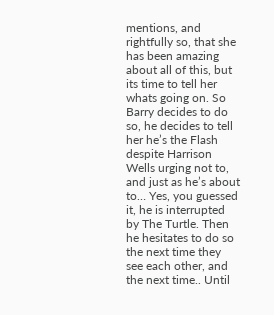mentions, and rightfully so, that she has been amazing about all of this, but its time to tell her whats going on. So Barry decides to do so, he decides to tell her he’s the Flash despite Harrison Wells urging not to, and just as he’s about to… Yes, you guessed it, he is interrupted by The Turtle. Then he hesitates to do so the next time they see each other, and the next time.. Until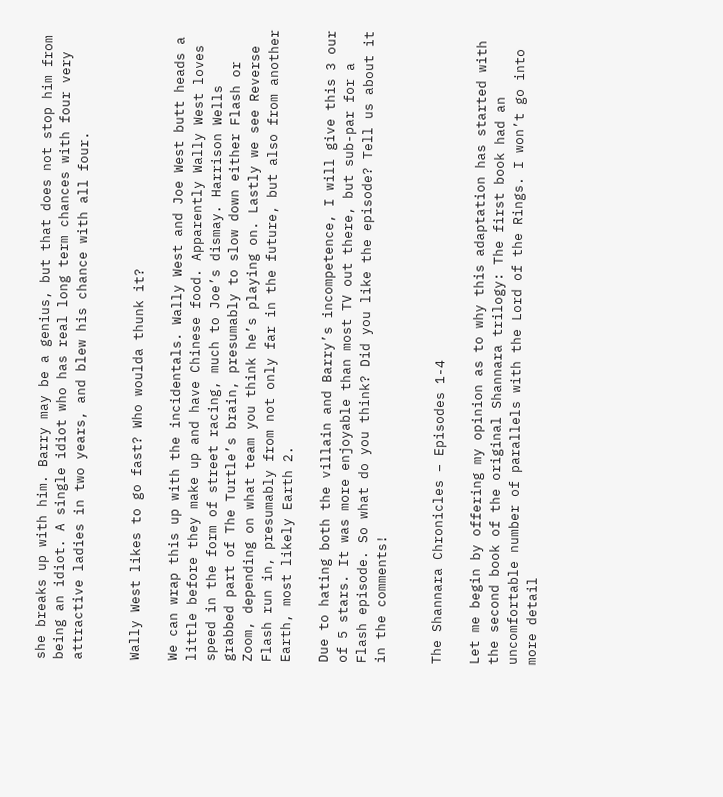she breaks up with him. Barry may be a genius, but that does not stop him from being an idiot. A single idiot who has real long term chances with four very attractive ladies in two years, and blew his chance with all four.


Wally West likes to go fast? Who woulda thunk it?

We can wrap this up with the incidentals. Wally West and Joe West butt heads a little before they make up and have Chinese food. Apparently Wally West loves speed in the form of street racing, much to Joe’s dismay. Harrison Wells grabbed part of The Turtle’s brain, presumably to slow down either Flash or Zoom, depending on what team you think he’s playing on. Lastly we see Reverse Flash run in, presumably from not only far in the future, but also from another Earth, most likely Earth 2.

Due to hating both the villain and Barry’s incompetence, I will give this 3 our of 5 stars. It was more enjoyable than most TV out there, but sub-par for a Flash episode. So what do you think? Did you like the episode? Tell us about it in the comments!


The Shannara Chronicles – Episodes 1-4

Let me begin by offering my opinion as to why this adaptation has started with the second book of the original Shannara trilogy: The first book had an uncomfortable number of parallels with the Lord of the Rings. I won’t go into more detail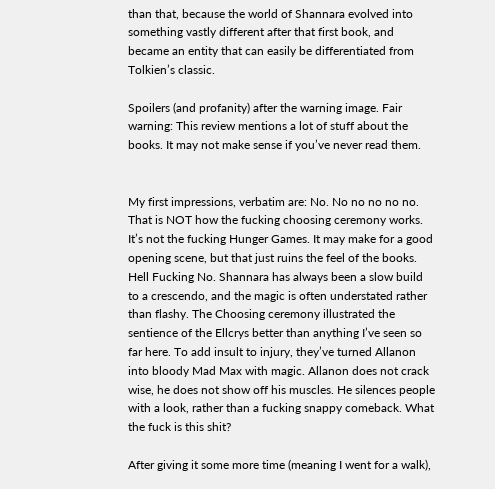than that, because the world of Shannara evolved into something vastly different after that first book, and became an entity that can easily be differentiated from Tolkien’s classic.

Spoilers (and profanity) after the warning image. Fair warning: This review mentions a lot of stuff about the books. It may not make sense if you’ve never read them.


My first impressions, verbatim are: No. No no no no no. That is NOT how the fucking choosing ceremony works. It’s not the fucking Hunger Games. It may make for a good opening scene, but that just ruins the feel of the books. Hell Fucking No. Shannara has always been a slow build to a crescendo, and the magic is often understated rather than flashy. The Choosing ceremony illustrated the sentience of the Ellcrys better than anything I’ve seen so far here. To add insult to injury, they’ve turned Allanon into bloody Mad Max with magic. Allanon does not crack wise, he does not show off his muscles. He silences people with a look, rather than a fucking snappy comeback. What the fuck is this shit?

After giving it some more time (meaning I went for a walk),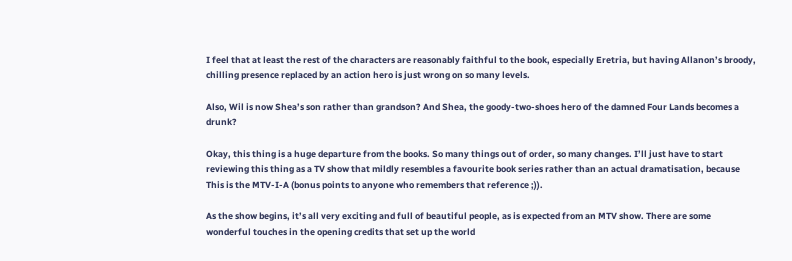I feel that at least the rest of the characters are reasonably faithful to the book, especially Eretria, but having Allanon’s broody, chilling presence replaced by an action hero is just wrong on so many levels.

Also, Wil is now Shea’s son rather than grandson? And Shea, the goody-two-shoes hero of the damned Four Lands becomes a drunk?

Okay, this thing is a huge departure from the books. So many things out of order, so many changes. I’ll just have to start reviewing this thing as a TV show that mildly resembles a favourite book series rather than an actual dramatisation, because This is the MTV-I-A (bonus points to anyone who remembers that reference ;)).

As the show begins, it’s all very exciting and full of beautiful people, as is expected from an MTV show. There are some wonderful touches in the opening credits that set up the world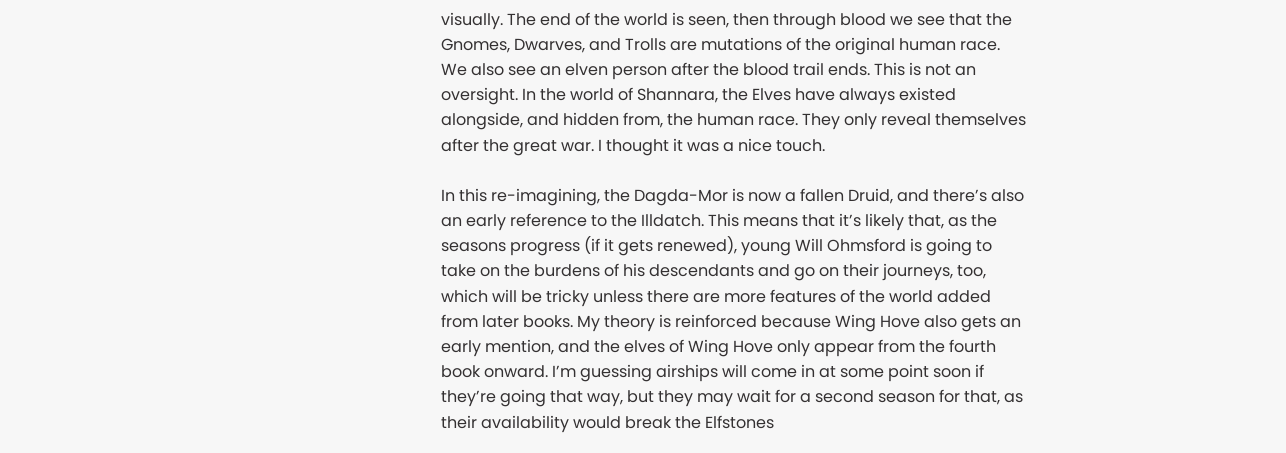visually. The end of the world is seen, then through blood we see that the Gnomes, Dwarves, and Trolls are mutations of the original human race. We also see an elven person after the blood trail ends. This is not an oversight. In the world of Shannara, the Elves have always existed alongside, and hidden from, the human race. They only reveal themselves after the great war. I thought it was a nice touch.

In this re-imagining, the Dagda-Mor is now a fallen Druid, and there’s also an early reference to the Illdatch. This means that it’s likely that, as the seasons progress (if it gets renewed), young Will Ohmsford is going to take on the burdens of his descendants and go on their journeys, too, which will be tricky unless there are more features of the world added from later books. My theory is reinforced because Wing Hove also gets an early mention, and the elves of Wing Hove only appear from the fourth book onward. I’m guessing airships will come in at some point soon if they’re going that way, but they may wait for a second season for that, as their availability would break the Elfstones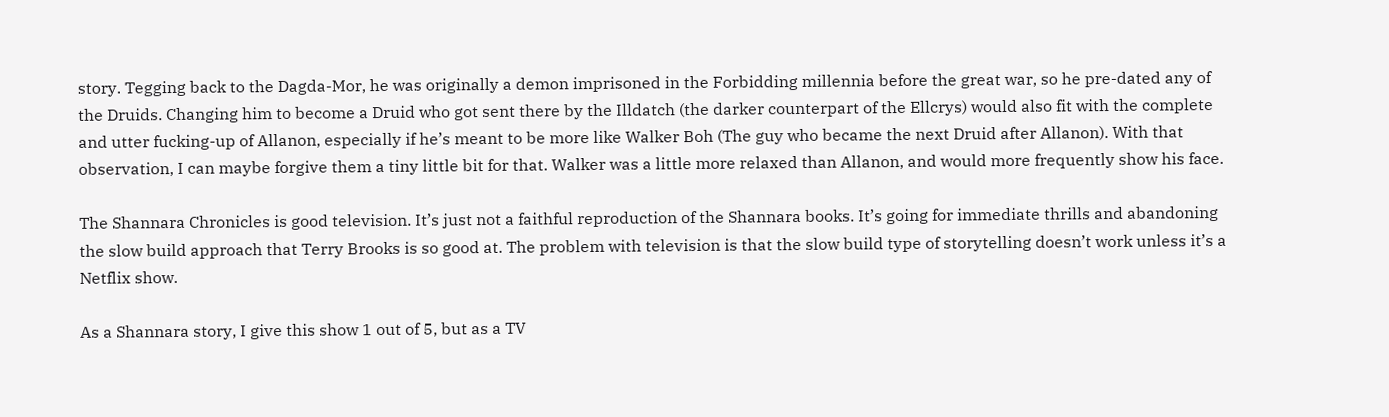story. Tegging back to the Dagda-Mor, he was originally a demon imprisoned in the Forbidding millennia before the great war, so he pre-dated any of the Druids. Changing him to become a Druid who got sent there by the Illdatch (the darker counterpart of the Ellcrys) would also fit with the complete and utter fucking-up of Allanon, especially if he’s meant to be more like Walker Boh (The guy who became the next Druid after Allanon). With that observation, I can maybe forgive them a tiny little bit for that. Walker was a little more relaxed than Allanon, and would more frequently show his face.

The Shannara Chronicles is good television. It’s just not a faithful reproduction of the Shannara books. It’s going for immediate thrills and abandoning the slow build approach that Terry Brooks is so good at. The problem with television is that the slow build type of storytelling doesn’t work unless it’s a Netflix show.

As a Shannara story, I give this show 1 out of 5, but as a TV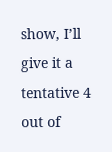show, I’ll give it a tentative 4 out of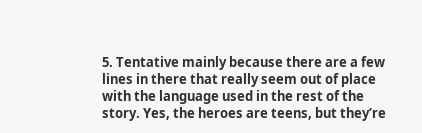5. Tentative mainly because there are a few lines in there that really seem out of place with the language used in the rest of the story. Yes, the heroes are teens, but they’re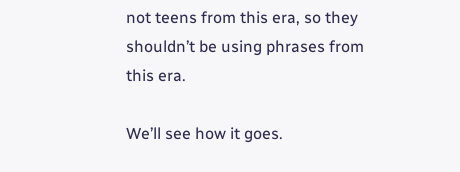not teens from this era, so they shouldn’t be using phrases from this era.

We’ll see how it goes.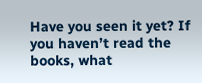Have you seen it yet? If you haven’t read the books, what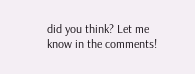did you think? Let me know in the comments!